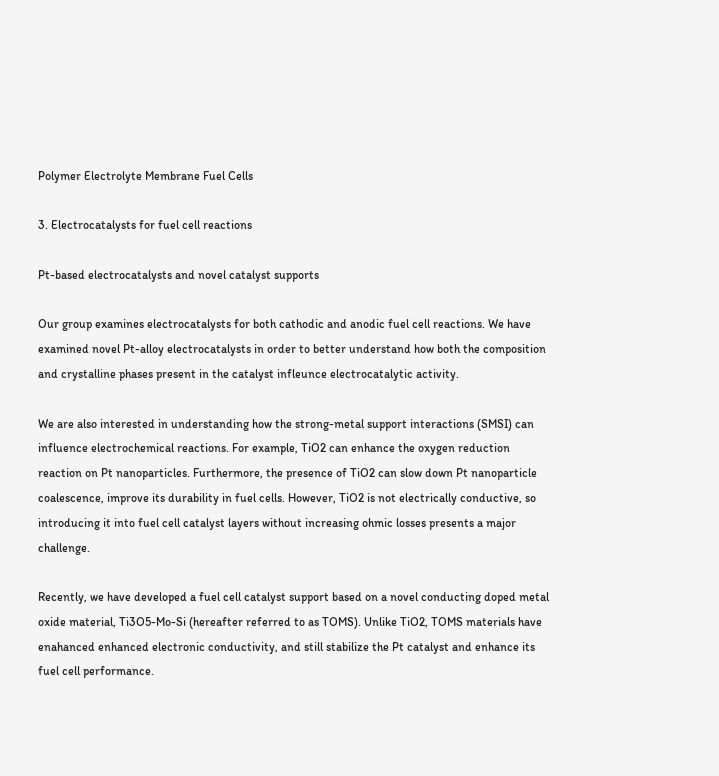Polymer Electrolyte Membrane Fuel Cells

3. Electrocatalysts for fuel cell reactions

Pt-based electrocatalysts and novel catalyst supports

Our group examines electrocatalysts for both cathodic and anodic fuel cell reactions. We have examined novel Pt-alloy electrocatalysts in order to better understand how both the composition and crystalline phases present in the catalyst infleunce electrocatalytic activity.

We are also interested in understanding how the strong-metal support interactions (SMSI) can influence electrochemical reactions. For example, TiO2 can enhance the oxygen reduction reaction on Pt nanoparticles. Furthermore, the presence of TiO2 can slow down Pt nanoparticle coalescence, improve its durability in fuel cells. However, TiO2 is not electrically conductive, so introducing it into fuel cell catalyst layers without increasing ohmic losses presents a major challenge.

Recently, we have developed a fuel cell catalyst support based on a novel conducting doped metal oxide material, Ti3O5-Mo-Si (hereafter referred to as TOMS). Unlike TiO2, TOMS materials have enahanced enhanced electronic conductivity, and still stabilize the Pt catalyst and enhance its fuel cell performance.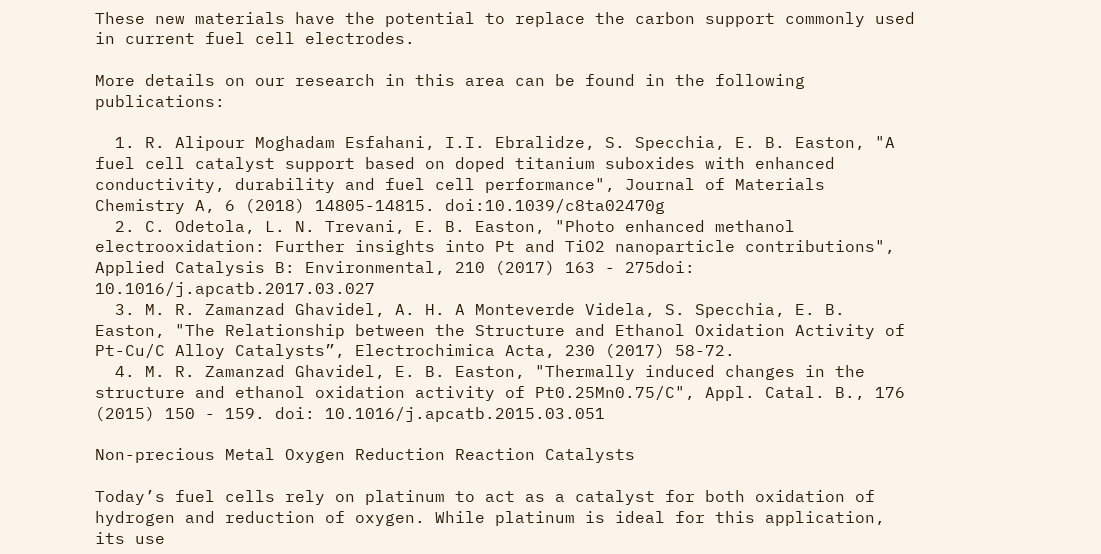These new materials have the potential to replace the carbon support commonly used in current fuel cell electrodes.

More details on our research in this area can be found in the following publications:

  1. R. Alipour Moghadam Esfahani, I.I. Ebralidze, S. Specchia, E. B. Easton, "A fuel cell catalyst support based on doped titanium suboxides with enhanced conductivity, durability and fuel cell performance", Journal of Materials Chemistry A, 6 (2018) 14805-14815. doi:10.1039/c8ta02470g
  2. C. Odetola, L. N. Trevani, E. B. Easton, "Photo enhanced methanol electrooxidation: Further insights into Pt and TiO2 nanoparticle contributions", Applied Catalysis B: Environmental, 210 (2017) 163 - 275doi: 10.1016/j.apcatb.2017.03.027
  3. M. R. Zamanzad Ghavidel, A. H. A Monteverde Videla, S. Specchia, E. B. Easton, "The Relationship between the Structure and Ethanol Oxidation Activity of Pt-Cu/C Alloy Catalysts”, Electrochimica Acta, 230 (2017) 58-72.
  4. M. R. Zamanzad Ghavidel, E. B. Easton, "Thermally induced changes in the structure and ethanol oxidation activity of Pt0.25Mn0.75/C", Appl. Catal. B., 176 (2015) 150 - 159. doi: 10.1016/j.apcatb.2015.03.051

Non-precious Metal Oxygen Reduction Reaction Catalysts

Today’s fuel cells rely on platinum to act as a catalyst for both oxidation of hydrogen and reduction of oxygen. While platinum is ideal for this application, its use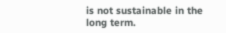is not sustainable in the long term.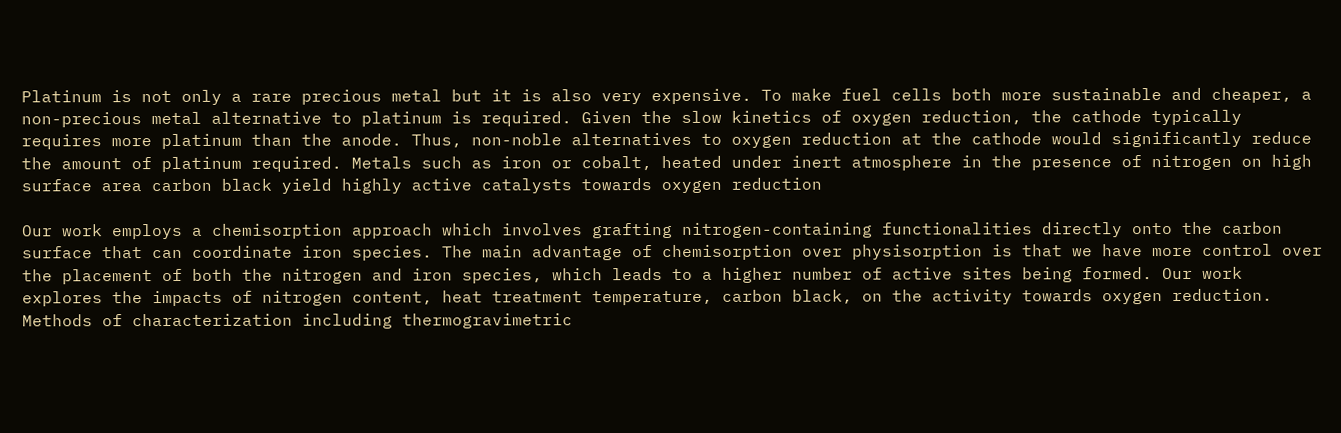Platinum is not only a rare precious metal but it is also very expensive. To make fuel cells both more sustainable and cheaper, a non-precious metal alternative to platinum is required. Given the slow kinetics of oxygen reduction, the cathode typically requires more platinum than the anode. Thus, non-noble alternatives to oxygen reduction at the cathode would significantly reduce the amount of platinum required. Metals such as iron or cobalt, heated under inert atmosphere in the presence of nitrogen on high surface area carbon black yield highly active catalysts towards oxygen reduction

Our work employs a chemisorption approach which involves grafting nitrogen-containing functionalities directly onto the carbon surface that can coordinate iron species. The main advantage of chemisorption over physisorption is that we have more control over the placement of both the nitrogen and iron species, which leads to a higher number of active sites being formed. Our work explores the impacts of nitrogen content, heat treatment temperature, carbon black, on the activity towards oxygen reduction. Methods of characterization including thermogravimetric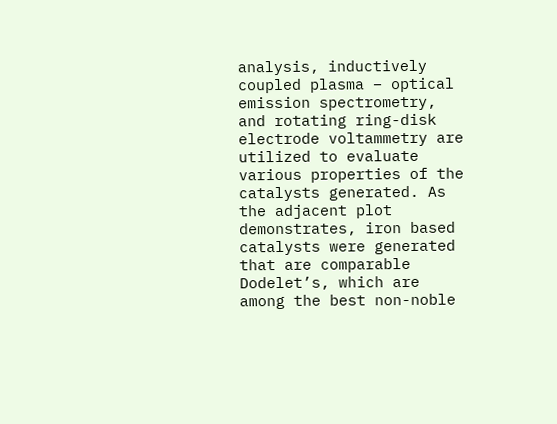analysis, inductively coupled plasma – optical emission spectrometry, and rotating ring-disk electrode voltammetry are utilized to evaluate various properties of the catalysts generated. As the adjacent plot demonstrates, iron based catalysts were generated that are comparable Dodelet’s, which are among the best non-noble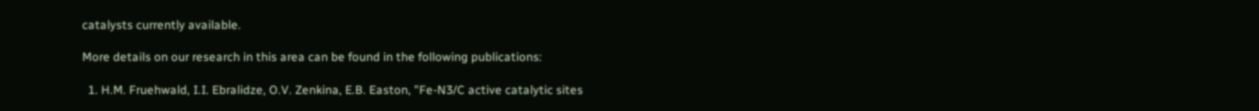catalysts currently available.

More details on our research in this area can be found in the following publications:

  1. H.M. Fruehwald, I.I. Ebralidze, O.V. Zenkina, E.B. Easton, "Fe‐N3/C active catalytic sites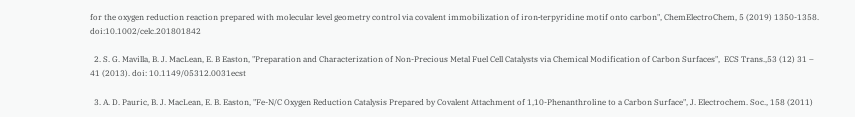for the oxygen reduction reaction prepared with molecular level geometry control via covalent immobilization of iron‐terpyridine motif onto carbon", ChemElectroChem, 5 (2019) 1350-1358. doi:10.1002/celc.201801842

  2. S. G. Mavilla, B. J. MacLean, E. B Easton, "Preparation and Characterization of Non-Precious Metal Fuel Cell Catalysts via Chemical Modification of Carbon Surfaces",  ECS Trans.,53 (12) 31 – 41 (2013). doi: 10.1149/05312.0031ecst

  3. A. D. Pauric, B. J. MacLean, E. B. Easton, "Fe-N/C Oxygen Reduction Catalysis Prepared by Covalent Attachment of 1,10-Phenanthroline to a Carbon Surface", J. Electrochem. Soc., 158 (2011)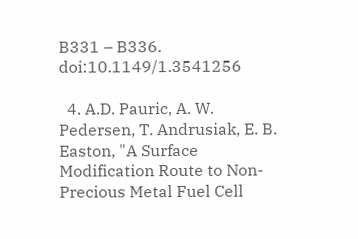B331 – B336. doi:10.1149/1.3541256

  4. A.D. Pauric, A. W. Pedersen, T. Andrusiak, E. B. Easton, "A Surface Modification Route to Non-Precious Metal Fuel Cell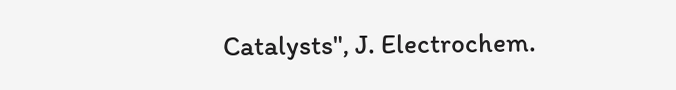Catalysts", J. Electrochem.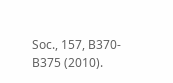Soc., 157, B370-B375 (2010).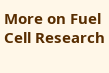More on Fuel Cell Research